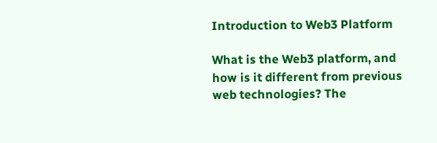Introduction to Web3 Platform

What is the Web3 platform, and how is it different from previous web technologies? The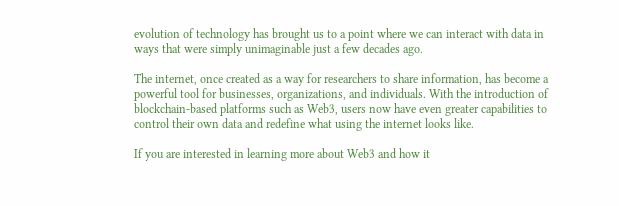evolution of technology has brought us to a point where we can interact with data in ways that were simply unimaginable just a few decades ago.

The internet, once created as a way for researchers to share information, has become a powerful tool for businesses, organizations, and individuals. With the introduction of blockchain-based platforms such as Web3, users now have even greater capabilities to control their own data and redefine what using the internet looks like.

If you are interested in learning more about Web3 and how it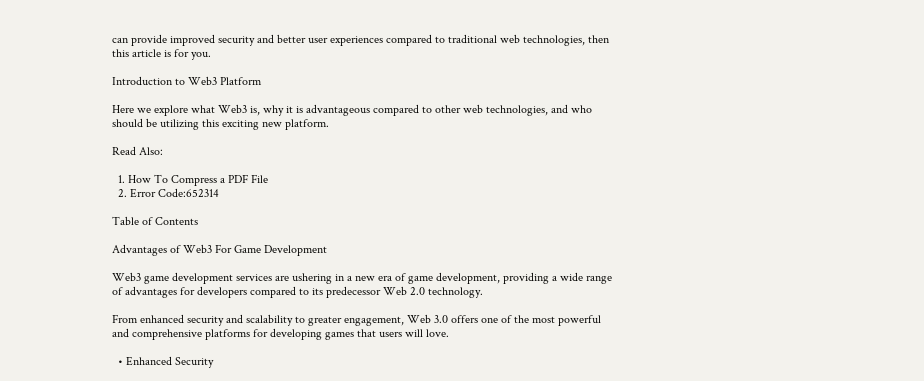can provide improved security and better user experiences compared to traditional web technologies, then this article is for you.

Introduction to Web3 Platform

Here we explore what Web3 is, why it is advantageous compared to other web technologies, and who should be utilizing this exciting new platform.

Read Also:

  1. How To Compress a PDF File
  2. Error Code:652314

Table of Contents

Advantages of Web3 For Game Development

Web3 game development services are ushering in a new era of game development, providing a wide range of advantages for developers compared to its predecessor Web 2.0 technology.

From enhanced security and scalability to greater engagement, Web 3.0 offers one of the most powerful and comprehensive platforms for developing games that users will love.

  • Enhanced Security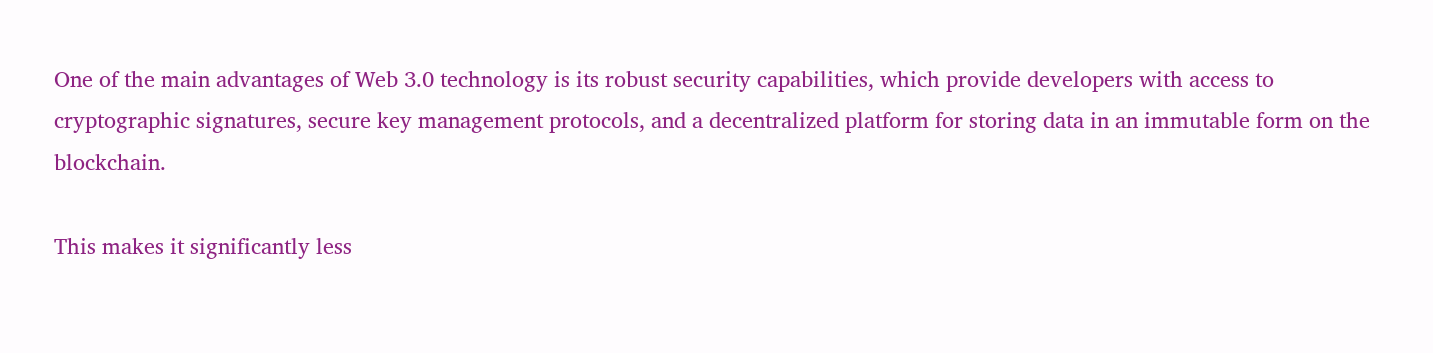One of the main advantages of Web 3.0 technology is its robust security capabilities, which provide developers with access to cryptographic signatures, secure key management protocols, and a decentralized platform for storing data in an immutable form on the blockchain.

This makes it significantly less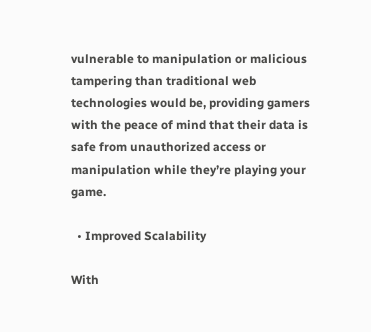vulnerable to manipulation or malicious tampering than traditional web technologies would be, providing gamers with the peace of mind that their data is safe from unauthorized access or manipulation while they’re playing your game.

  • Improved Scalability

With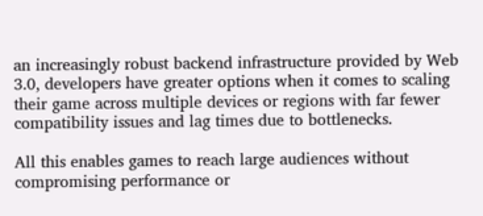an increasingly robust backend infrastructure provided by Web 3.0, developers have greater options when it comes to scaling their game across multiple devices or regions with far fewer compatibility issues and lag times due to bottlenecks.

All this enables games to reach large audiences without compromising performance or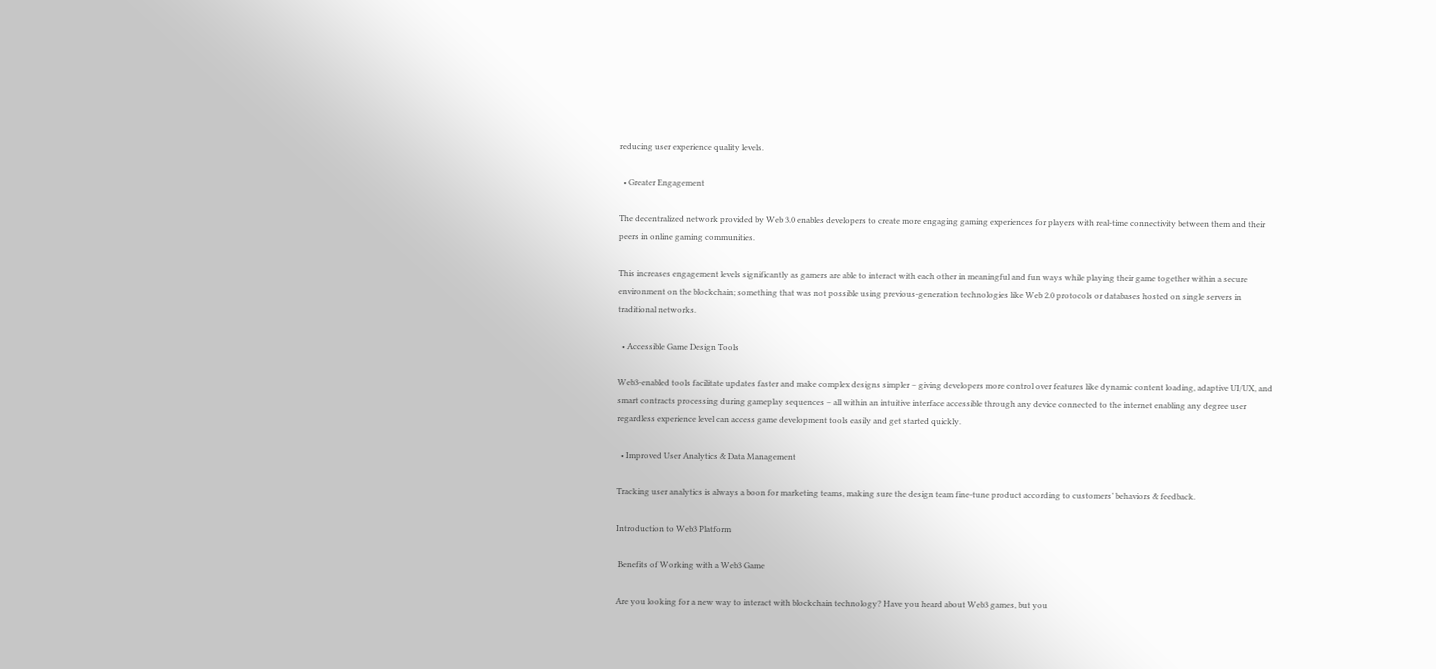reducing user experience quality levels.

  • Greater Engagement

The decentralized network provided by Web 3.0 enables developers to create more engaging gaming experiences for players with real-time connectivity between them and their peers in online gaming communities.

This increases engagement levels significantly as gamers are able to interact with each other in meaningful and fun ways while playing their game together within a secure environment on the blockchain; something that was not possible using previous-generation technologies like Web 2.0 protocols or databases hosted on single servers in traditional networks.

  • Accessible Game Design Tools

Web3-enabled tools facilitate updates faster and make complex designs simpler – giving developers more control over features like dynamic content loading, adaptive UI/UX, and smart contracts processing during gameplay sequences – all within an intuitive interface accessible through any device connected to the internet enabling any degree user regardless experience level can access game development tools easily and get started quickly.

  • Improved User Analytics & Data Management

Tracking user analytics is always a boon for marketing teams, making sure the design team fine-tune product according to customers’ behaviors & feedback.

Introduction to Web3 Platform

 Benefits of Working with a Web3 Game

Are you looking for a new way to interact with blockchain technology? Have you heard about Web3 games, but you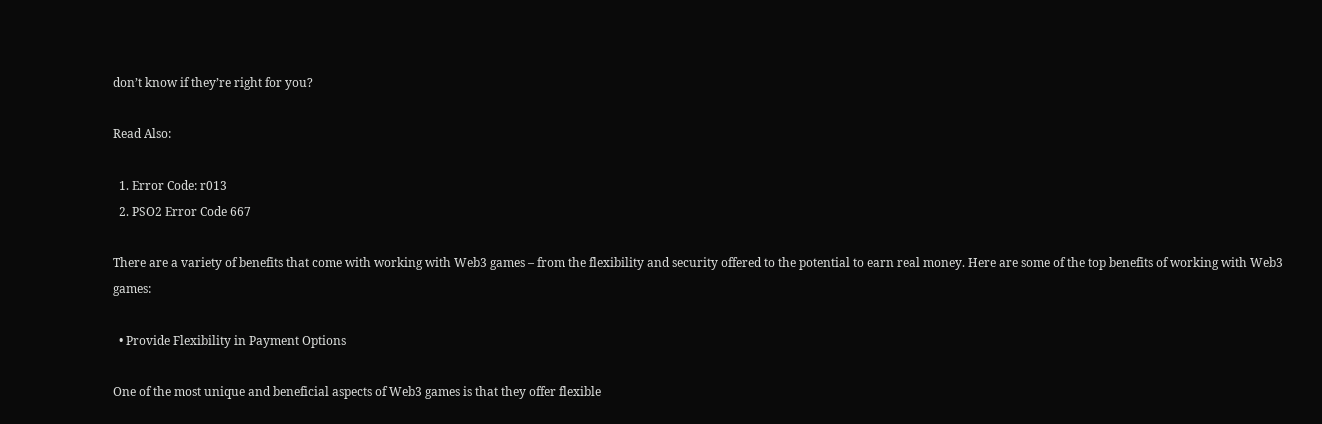don’t know if they’re right for you?

Read Also:

  1. Error Code: r013
  2. PSO2 Error Code 667

There are a variety of benefits that come with working with Web3 games – from the flexibility and security offered to the potential to earn real money. Here are some of the top benefits of working with Web3 games:

  • Provide Flexibility in Payment Options

One of the most unique and beneficial aspects of Web3 games is that they offer flexible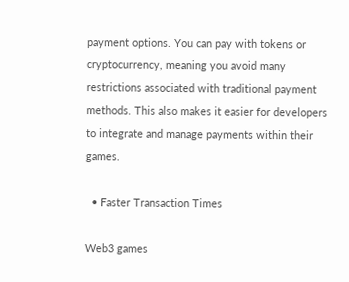payment options. You can pay with tokens or cryptocurrency, meaning you avoid many restrictions associated with traditional payment methods. This also makes it easier for developers to integrate and manage payments within their games.

  • Faster Transaction Times

Web3 games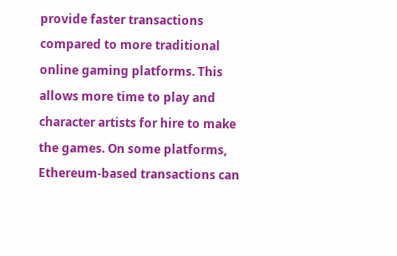provide faster transactions compared to more traditional online gaming platforms. This allows more time to play and character artists for hire to make the games. On some platforms, Ethereum-based transactions can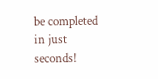be completed in just seconds!